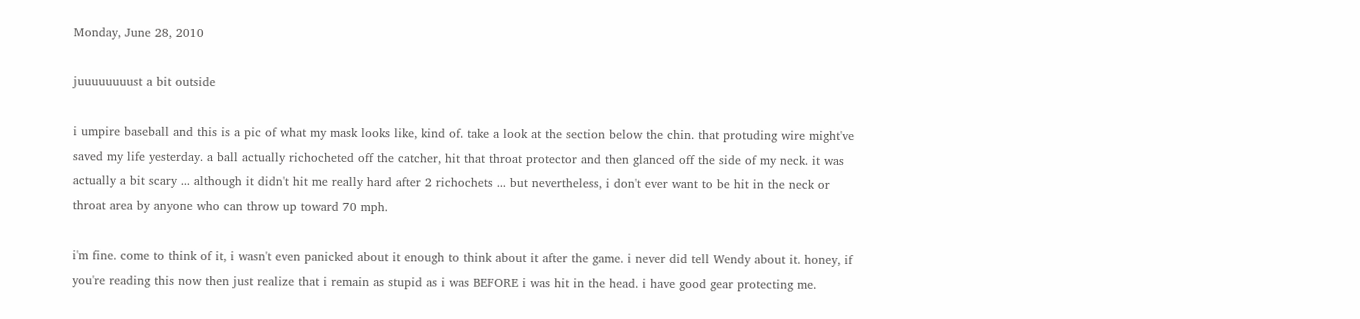Monday, June 28, 2010

juuuuuuuust a bit outside

i umpire baseball and this is a pic of what my mask looks like, kind of. take a look at the section below the chin. that protuding wire might've saved my life yesterday. a ball actually richocheted off the catcher, hit that throat protector and then glanced off the side of my neck. it was actually a bit scary ... although it didn't hit me really hard after 2 richochets ... but nevertheless, i don't ever want to be hit in the neck or throat area by anyone who can throw up toward 70 mph.

i'm fine. come to think of it, i wasn't even panicked about it enough to think about it after the game. i never did tell Wendy about it. honey, if you're reading this now then just realize that i remain as stupid as i was BEFORE i was hit in the head. i have good gear protecting me.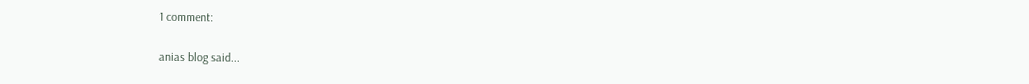1 comment:

anias blog said...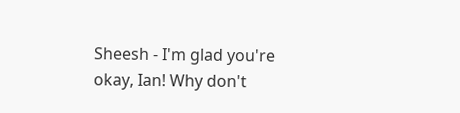Sheesh - I'm glad you're okay, Ian! Why don't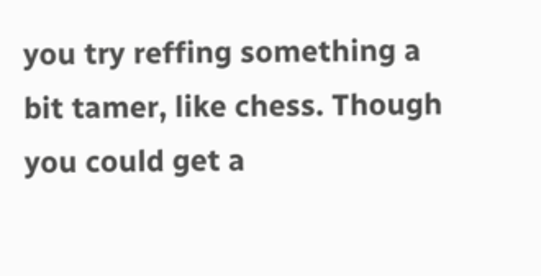you try reffing something a bit tamer, like chess. Though you could get a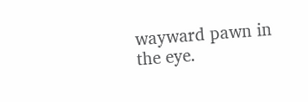wayward pawn in the eye.